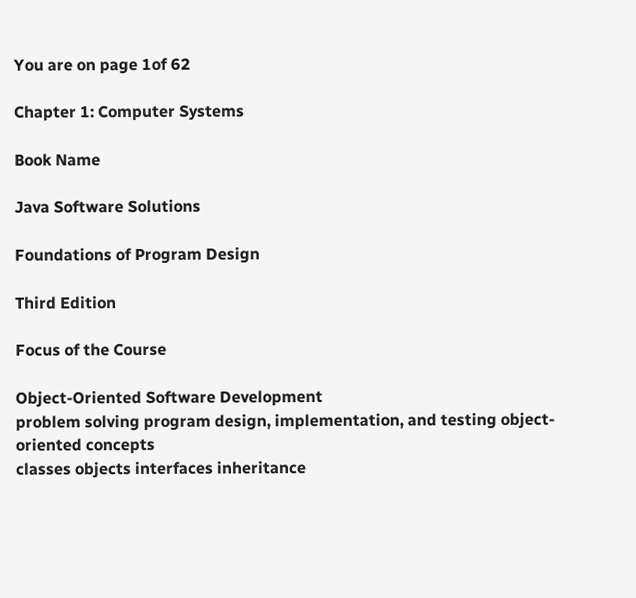You are on page 1of 62

Chapter 1: Computer Systems

Book Name

Java Software Solutions

Foundations of Program Design

Third Edition

Focus of the Course

Object-Oriented Software Development
problem solving program design, implementation, and testing object-oriented concepts
classes objects interfaces inheritance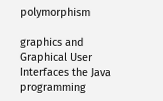polymorphism

graphics and Graphical User Interfaces the Java programming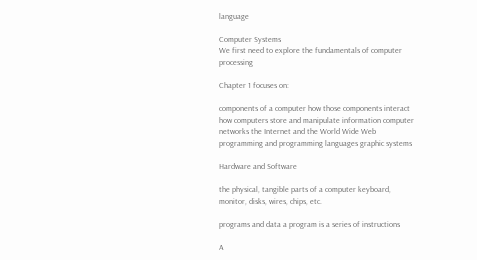language

Computer Systems
We first need to explore the fundamentals of computer processing

Chapter 1 focuses on:

components of a computer how those components interact how computers store and manipulate information computer networks the Internet and the World Wide Web programming and programming languages graphic systems

Hardware and Software

the physical, tangible parts of a computer keyboard, monitor, disks, wires, chips, etc.

programs and data a program is a series of instructions

A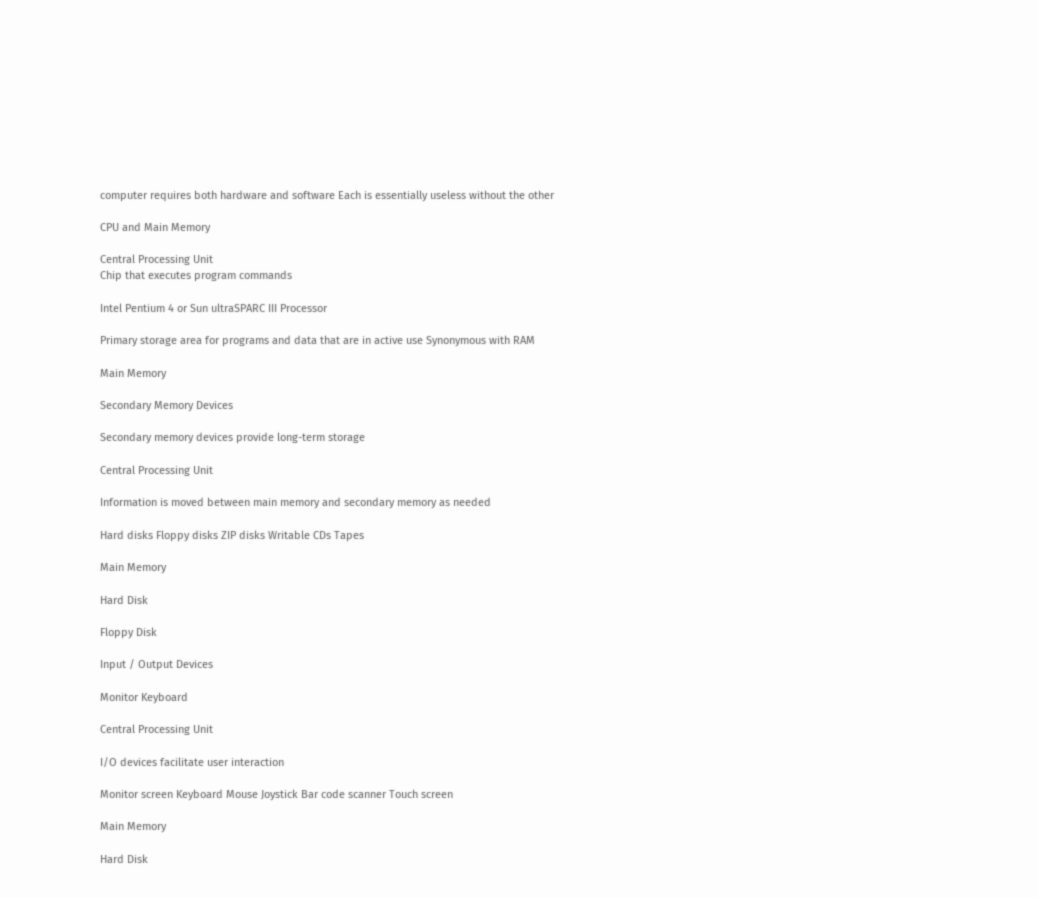computer requires both hardware and software Each is essentially useless without the other

CPU and Main Memory

Central Processing Unit
Chip that executes program commands

Intel Pentium 4 or Sun ultraSPARC III Processor

Primary storage area for programs and data that are in active use Synonymous with RAM

Main Memory

Secondary Memory Devices

Secondary memory devices provide long-term storage

Central Processing Unit

Information is moved between main memory and secondary memory as needed

Hard disks Floppy disks ZIP disks Writable CDs Tapes

Main Memory

Hard Disk

Floppy Disk

Input / Output Devices

Monitor Keyboard

Central Processing Unit

I/O devices facilitate user interaction

Monitor screen Keyboard Mouse Joystick Bar code scanner Touch screen

Main Memory

Hard Disk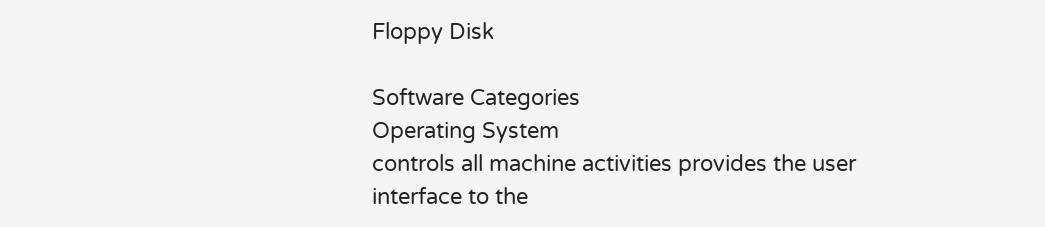Floppy Disk

Software Categories
Operating System
controls all machine activities provides the user interface to the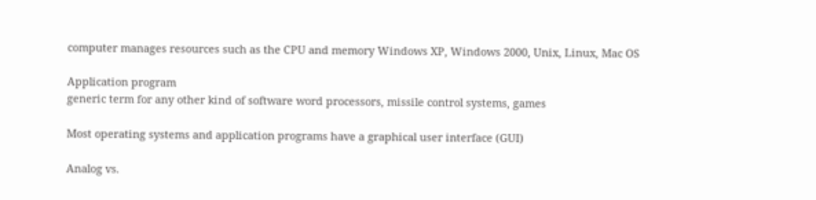computer manages resources such as the CPU and memory Windows XP, Windows 2000, Unix, Linux, Mac OS

Application program
generic term for any other kind of software word processors, missile control systems, games

Most operating systems and application programs have a graphical user interface (GUI)

Analog vs.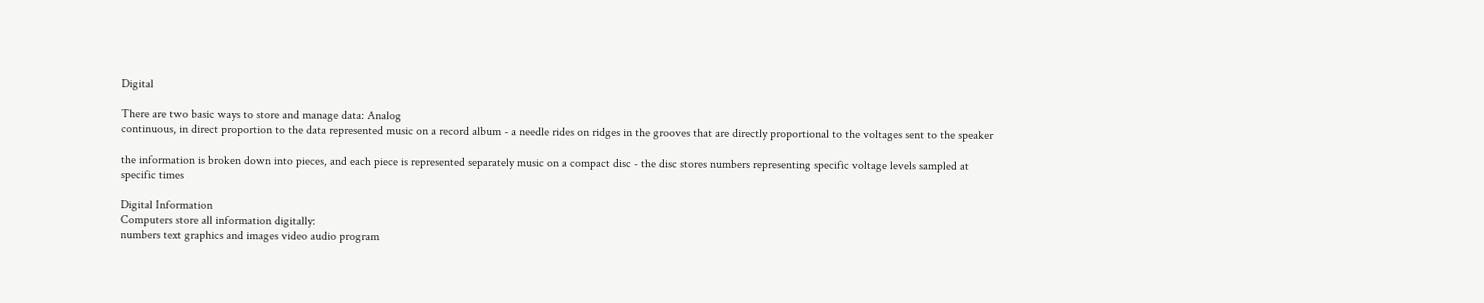Digital

There are two basic ways to store and manage data: Analog
continuous, in direct proportion to the data represented music on a record album - a needle rides on ridges in the grooves that are directly proportional to the voltages sent to the speaker

the information is broken down into pieces, and each piece is represented separately music on a compact disc - the disc stores numbers representing specific voltage levels sampled at specific times

Digital Information
Computers store all information digitally:
numbers text graphics and images video audio program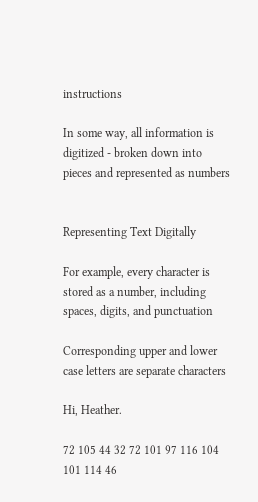instructions

In some way, all information is digitized - broken down into pieces and represented as numbers


Representing Text Digitally

For example, every character is stored as a number, including spaces, digits, and punctuation

Corresponding upper and lower case letters are separate characters

Hi, Heather.

72 105 44 32 72 101 97 116 104 101 114 46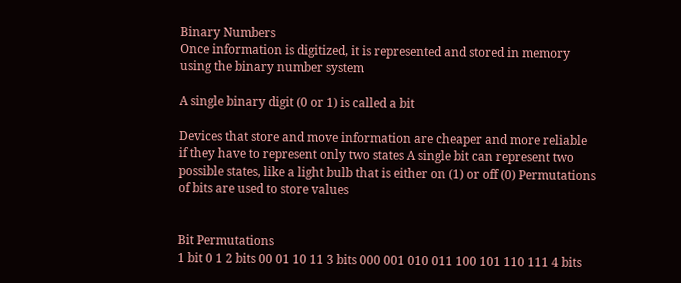Binary Numbers
Once information is digitized, it is represented and stored in memory using the binary number system

A single binary digit (0 or 1) is called a bit

Devices that store and move information are cheaper and more reliable if they have to represent only two states A single bit can represent two possible states, like a light bulb that is either on (1) or off (0) Permutations of bits are used to store values


Bit Permutations
1 bit 0 1 2 bits 00 01 10 11 3 bits 000 001 010 011 100 101 110 111 4 bits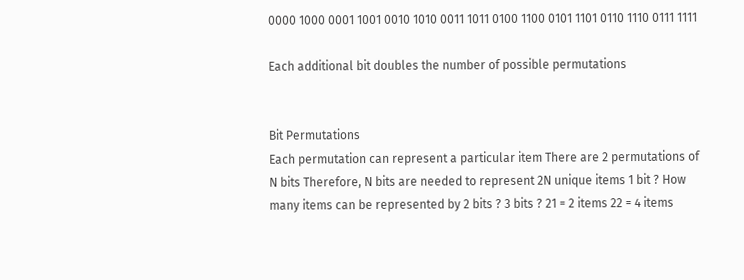0000 1000 0001 1001 0010 1010 0011 1011 0100 1100 0101 1101 0110 1110 0111 1111

Each additional bit doubles the number of possible permutations


Bit Permutations
Each permutation can represent a particular item There are 2 permutations of N bits Therefore, N bits are needed to represent 2N unique items 1 bit ? How many items can be represented by 2 bits ? 3 bits ? 21 = 2 items 22 = 4 items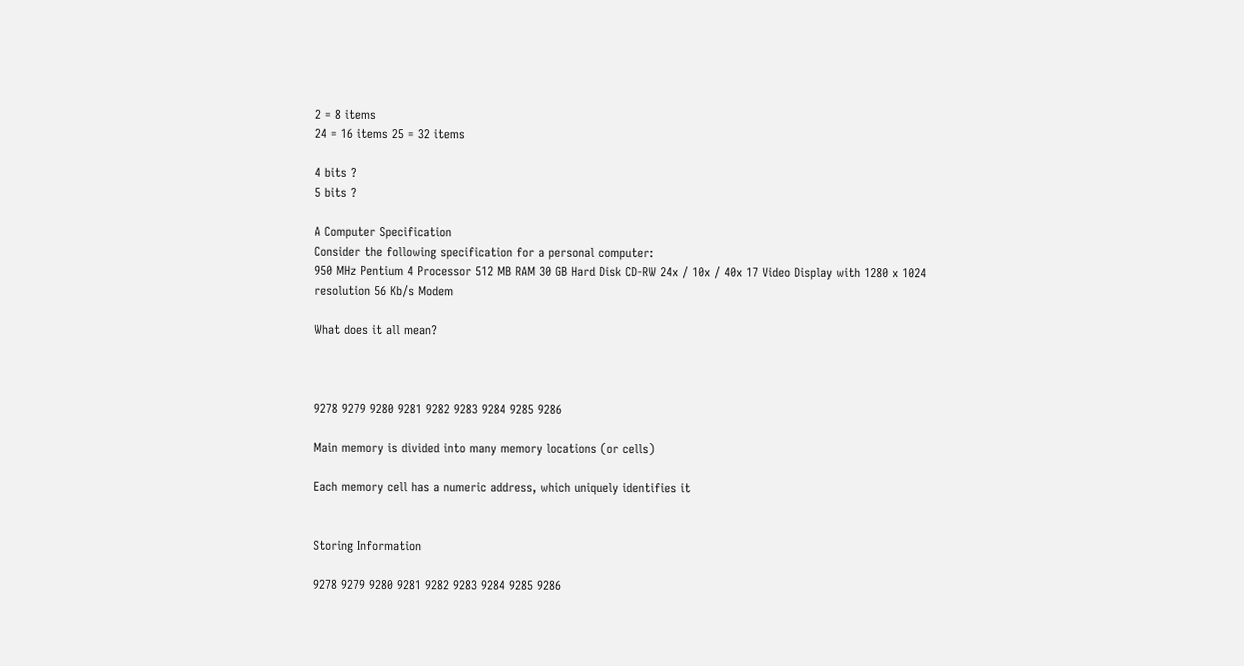2 = 8 items
24 = 16 items 25 = 32 items

4 bits ?
5 bits ?

A Computer Specification
Consider the following specification for a personal computer:
950 MHz Pentium 4 Processor 512 MB RAM 30 GB Hard Disk CD-RW 24x / 10x / 40x 17 Video Display with 1280 x 1024 resolution 56 Kb/s Modem

What does it all mean?



9278 9279 9280 9281 9282 9283 9284 9285 9286

Main memory is divided into many memory locations (or cells)

Each memory cell has a numeric address, which uniquely identifies it


Storing Information

9278 9279 9280 9281 9282 9283 9284 9285 9286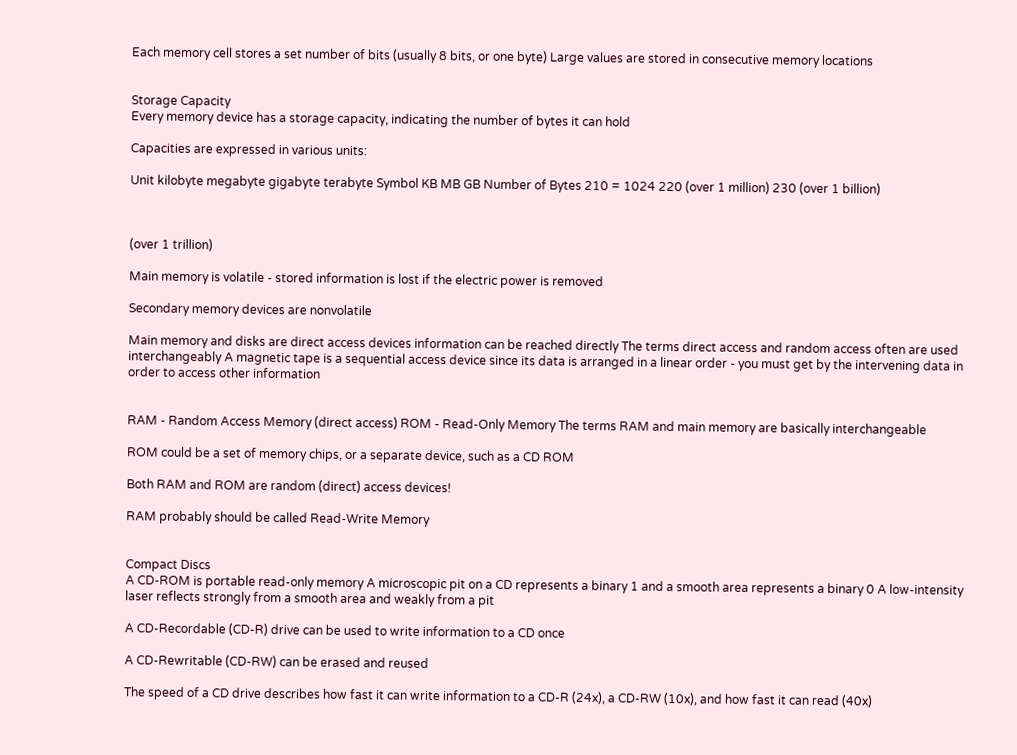Each memory cell stores a set number of bits (usually 8 bits, or one byte) Large values are stored in consecutive memory locations


Storage Capacity
Every memory device has a storage capacity, indicating the number of bytes it can hold

Capacities are expressed in various units:

Unit kilobyte megabyte gigabyte terabyte Symbol KB MB GB Number of Bytes 210 = 1024 220 (over 1 million) 230 (over 1 billion)



(over 1 trillion)

Main memory is volatile - stored information is lost if the electric power is removed

Secondary memory devices are nonvolatile

Main memory and disks are direct access devices information can be reached directly The terms direct access and random access often are used interchangeably A magnetic tape is a sequential access device since its data is arranged in a linear order - you must get by the intervening data in order to access other information


RAM - Random Access Memory (direct access) ROM - Read-Only Memory The terms RAM and main memory are basically interchangeable

ROM could be a set of memory chips, or a separate device, such as a CD ROM

Both RAM and ROM are random (direct) access devices!

RAM probably should be called Read-Write Memory


Compact Discs
A CD-ROM is portable read-only memory A microscopic pit on a CD represents a binary 1 and a smooth area represents a binary 0 A low-intensity laser reflects strongly from a smooth area and weakly from a pit

A CD-Recordable (CD-R) drive can be used to write information to a CD once

A CD-Rewritable (CD-RW) can be erased and reused

The speed of a CD drive describes how fast it can write information to a CD-R (24x), a CD-RW (10x), and how fast it can read (40x)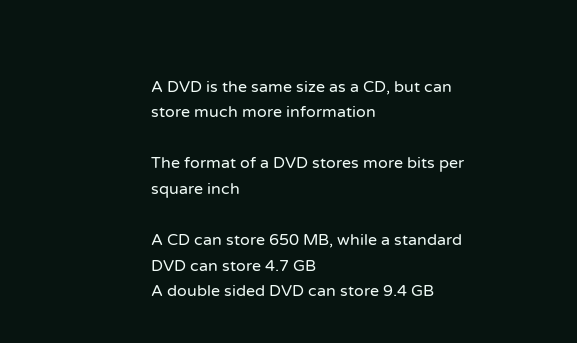A DVD is the same size as a CD, but can store much more information

The format of a DVD stores more bits per square inch

A CD can store 650 MB, while a standard DVD can store 4.7 GB
A double sided DVD can store 9.4 GB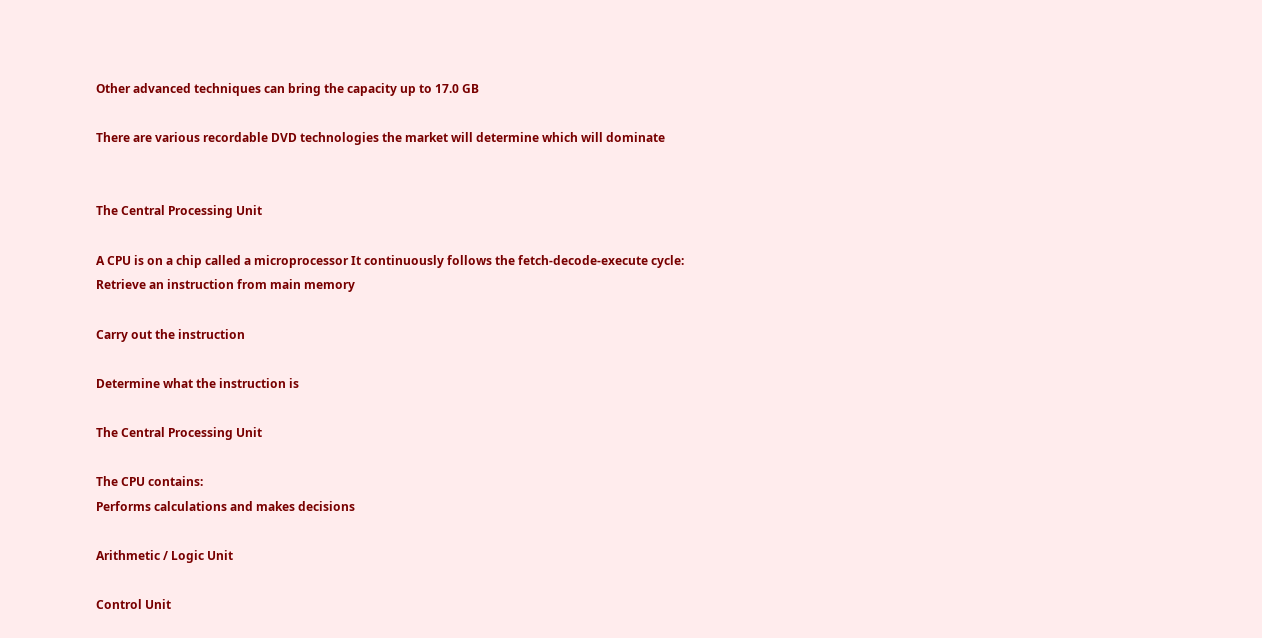Other advanced techniques can bring the capacity up to 17.0 GB

There are various recordable DVD technologies the market will determine which will dominate


The Central Processing Unit

A CPU is on a chip called a microprocessor It continuously follows the fetch-decode-execute cycle:
Retrieve an instruction from main memory

Carry out the instruction

Determine what the instruction is

The Central Processing Unit

The CPU contains:
Performs calculations and makes decisions

Arithmetic / Logic Unit

Control Unit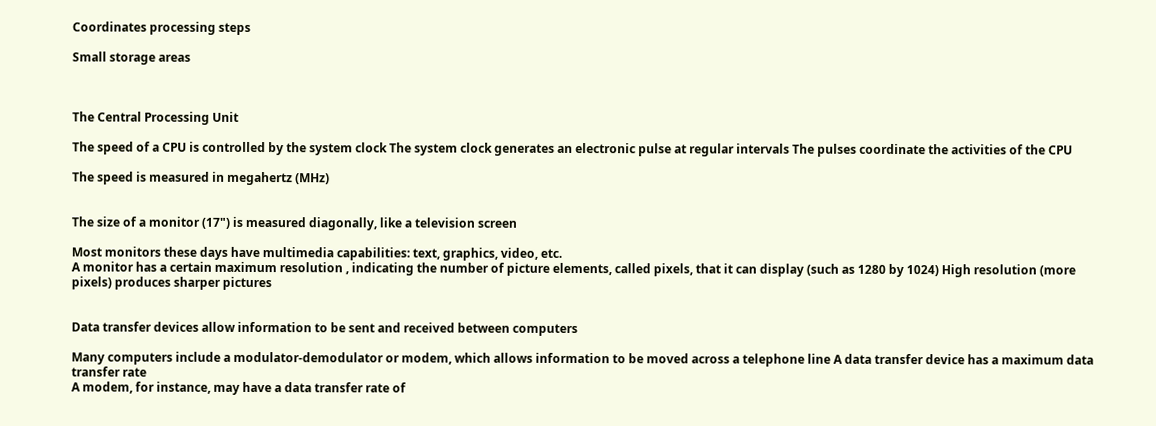Coordinates processing steps

Small storage areas



The Central Processing Unit

The speed of a CPU is controlled by the system clock The system clock generates an electronic pulse at regular intervals The pulses coordinate the activities of the CPU

The speed is measured in megahertz (MHz)


The size of a monitor (17") is measured diagonally, like a television screen

Most monitors these days have multimedia capabilities: text, graphics, video, etc.
A monitor has a certain maximum resolution , indicating the number of picture elements, called pixels, that it can display (such as 1280 by 1024) High resolution (more pixels) produces sharper pictures


Data transfer devices allow information to be sent and received between computers

Many computers include a modulator-demodulator or modem, which allows information to be moved across a telephone line A data transfer device has a maximum data transfer rate
A modem, for instance, may have a data transfer rate of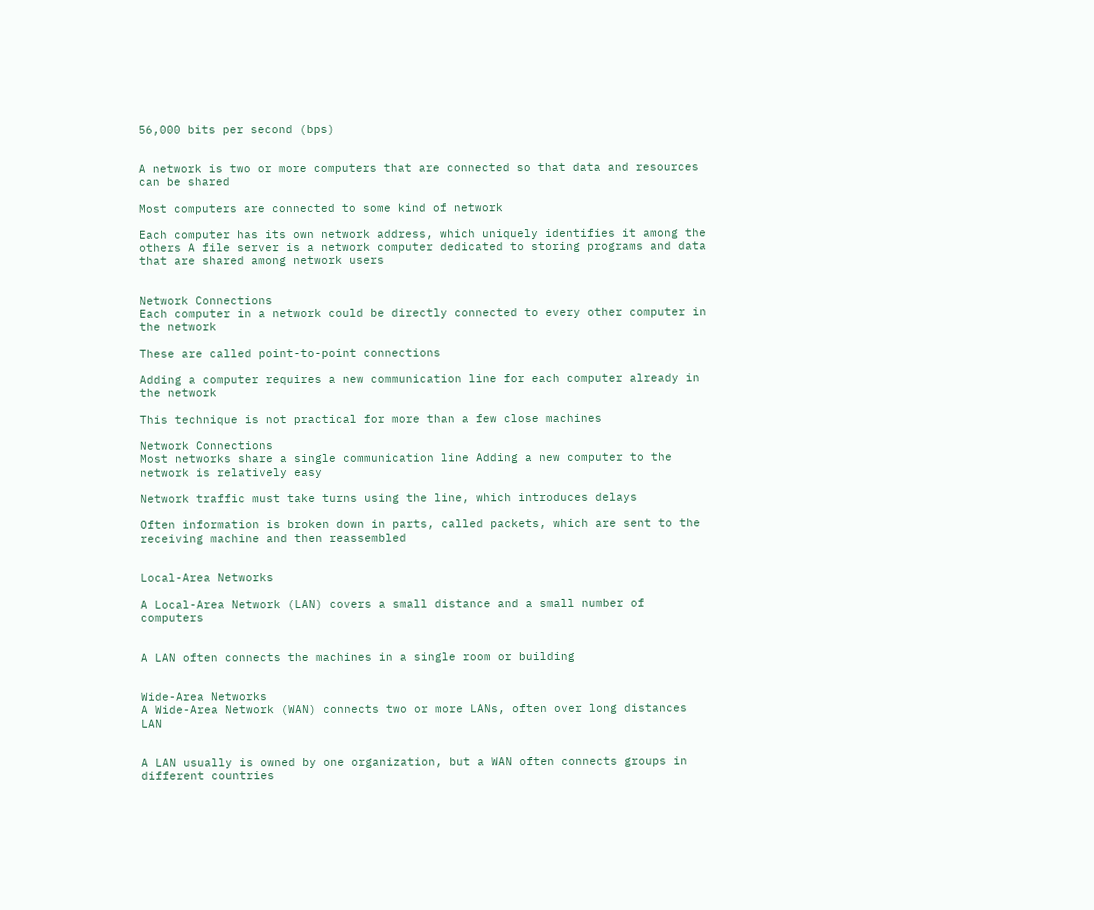56,000 bits per second (bps)


A network is two or more computers that are connected so that data and resources can be shared

Most computers are connected to some kind of network

Each computer has its own network address, which uniquely identifies it among the others A file server is a network computer dedicated to storing programs and data that are shared among network users


Network Connections
Each computer in a network could be directly connected to every other computer in the network

These are called point-to-point connections

Adding a computer requires a new communication line for each computer already in the network

This technique is not practical for more than a few close machines

Network Connections
Most networks share a single communication line Adding a new computer to the network is relatively easy

Network traffic must take turns using the line, which introduces delays

Often information is broken down in parts, called packets, which are sent to the receiving machine and then reassembled


Local-Area Networks

A Local-Area Network (LAN) covers a small distance and a small number of computers


A LAN often connects the machines in a single room or building


Wide-Area Networks
A Wide-Area Network (WAN) connects two or more LANs, often over long distances LAN


A LAN usually is owned by one organization, but a WAN often connects groups in different countries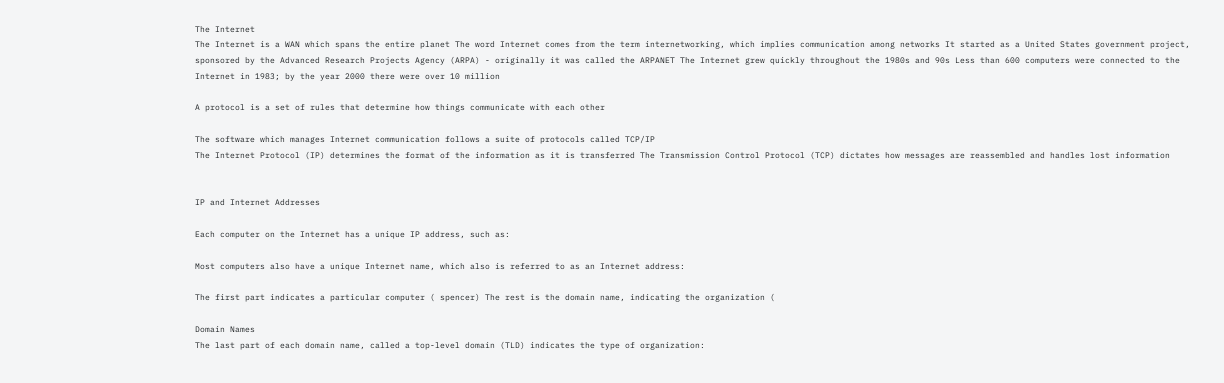The Internet
The Internet is a WAN which spans the entire planet The word Internet comes from the term internetworking, which implies communication among networks It started as a United States government project, sponsored by the Advanced Research Projects Agency (ARPA) - originally it was called the ARPANET The Internet grew quickly throughout the 1980s and 90s Less than 600 computers were connected to the Internet in 1983; by the year 2000 there were over 10 million

A protocol is a set of rules that determine how things communicate with each other

The software which manages Internet communication follows a suite of protocols called TCP/IP
The Internet Protocol (IP) determines the format of the information as it is transferred The Transmission Control Protocol (TCP) dictates how messages are reassembled and handles lost information


IP and Internet Addresses

Each computer on the Internet has a unique IP address, such as:

Most computers also have a unique Internet name, which also is referred to as an Internet address:

The first part indicates a particular computer ( spencer) The rest is the domain name, indicating the organization (

Domain Names
The last part of each domain name, called a top-level domain (TLD) indicates the type of organization: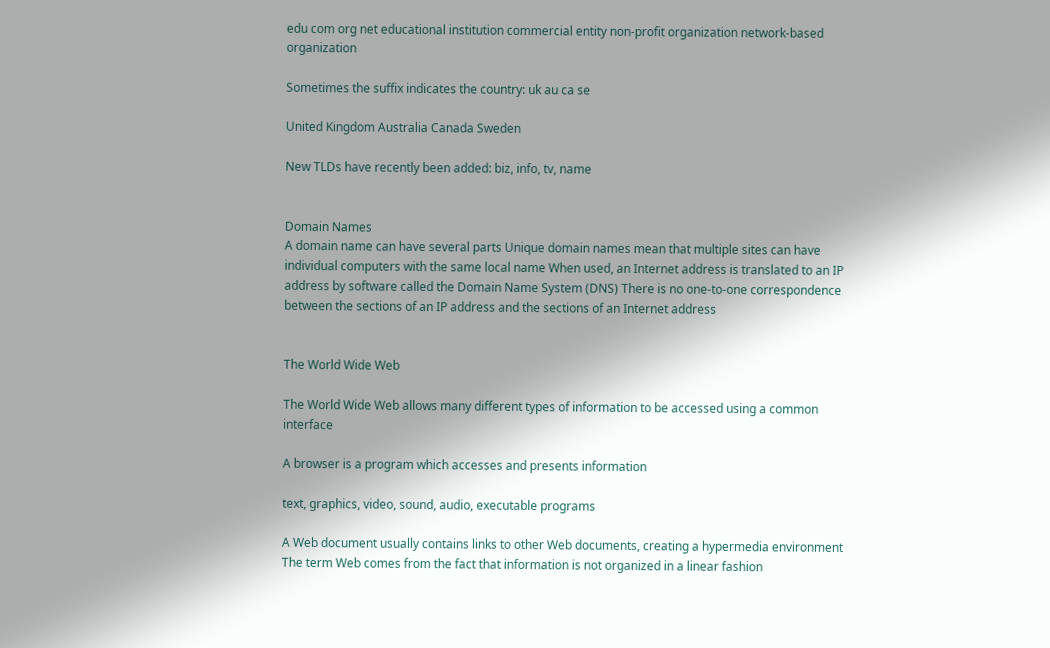edu com org net educational institution commercial entity non-profit organization network-based organization

Sometimes the suffix indicates the country: uk au ca se

United Kingdom Australia Canada Sweden

New TLDs have recently been added: biz, info, tv, name


Domain Names
A domain name can have several parts Unique domain names mean that multiple sites can have individual computers with the same local name When used, an Internet address is translated to an IP address by software called the Domain Name System (DNS) There is no one-to-one correspondence between the sections of an IP address and the sections of an Internet address


The World Wide Web

The World Wide Web allows many different types of information to be accessed using a common interface

A browser is a program which accesses and presents information

text, graphics, video, sound, audio, executable programs

A Web document usually contains links to other Web documents, creating a hypermedia environment The term Web comes from the fact that information is not organized in a linear fashion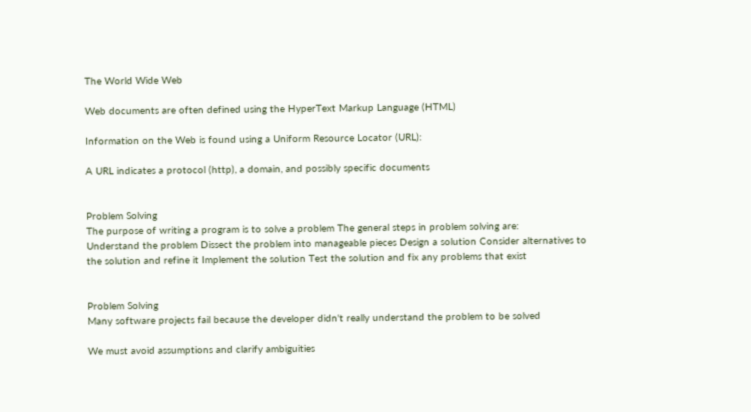The World Wide Web

Web documents are often defined using the HyperText Markup Language (HTML)

Information on the Web is found using a Uniform Resource Locator (URL):

A URL indicates a protocol (http), a domain, and possibly specific documents


Problem Solving
The purpose of writing a program is to solve a problem The general steps in problem solving are:
Understand the problem Dissect the problem into manageable pieces Design a solution Consider alternatives to the solution and refine it Implement the solution Test the solution and fix any problems that exist


Problem Solving
Many software projects fail because the developer didn't really understand the problem to be solved

We must avoid assumptions and clarify ambiguities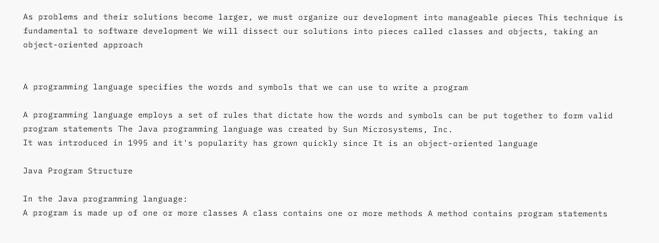As problems and their solutions become larger, we must organize our development into manageable pieces This technique is fundamental to software development We will dissect our solutions into pieces called classes and objects, taking an object-oriented approach


A programming language specifies the words and symbols that we can use to write a program

A programming language employs a set of rules that dictate how the words and symbols can be put together to form valid program statements The Java programming language was created by Sun Microsystems, Inc.
It was introduced in 1995 and it's popularity has grown quickly since It is an object-oriented language

Java Program Structure

In the Java programming language:
A program is made up of one or more classes A class contains one or more methods A method contains program statements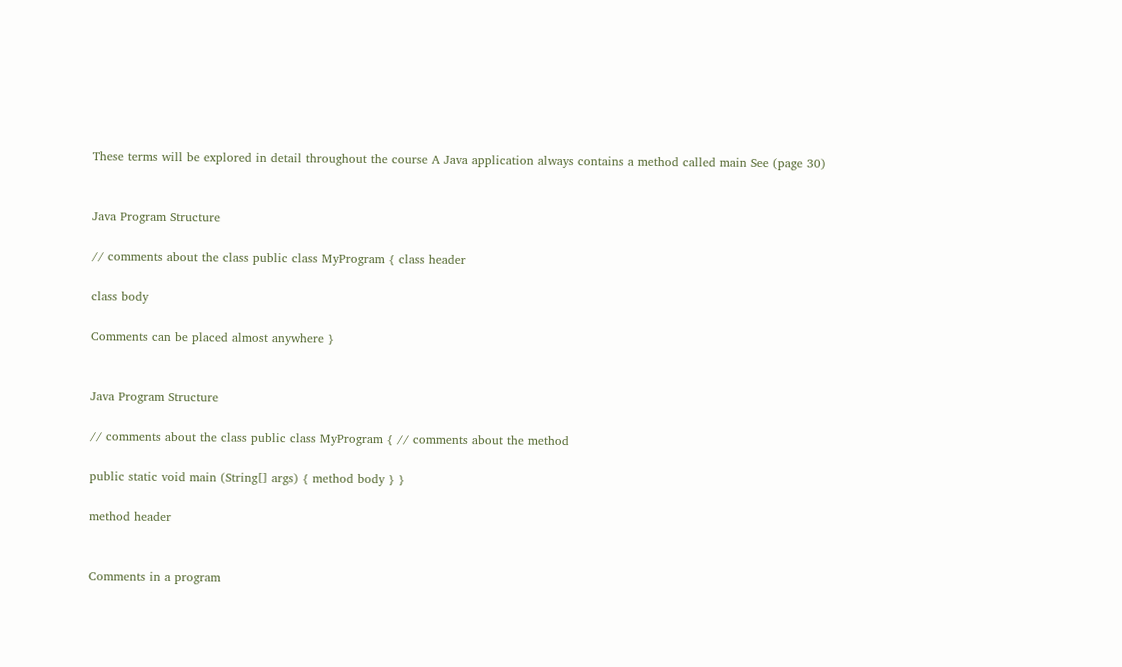These terms will be explored in detail throughout the course A Java application always contains a method called main See (page 30)


Java Program Structure

// comments about the class public class MyProgram { class header

class body

Comments can be placed almost anywhere }


Java Program Structure

// comments about the class public class MyProgram { // comments about the method

public static void main (String[] args) { method body } }

method header


Comments in a program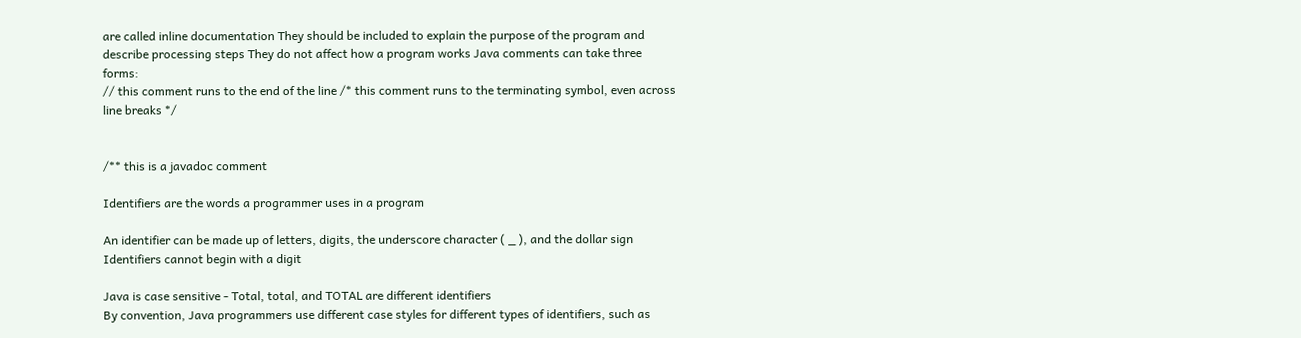are called inline documentation They should be included to explain the purpose of the program and describe processing steps They do not affect how a program works Java comments can take three forms:
// this comment runs to the end of the line /* this comment runs to the terminating symbol, even across line breaks */


/** this is a javadoc comment

Identifiers are the words a programmer uses in a program

An identifier can be made up of letters, digits, the underscore character ( _ ), and the dollar sign
Identifiers cannot begin with a digit

Java is case sensitive - Total, total, and TOTAL are different identifiers
By convention, Java programmers use different case styles for different types of identifiers, such as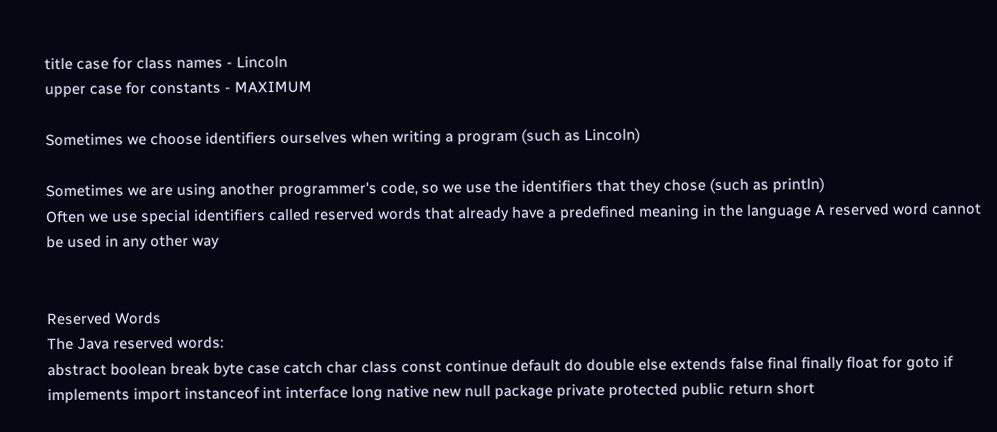title case for class names - Lincoln
upper case for constants - MAXIMUM

Sometimes we choose identifiers ourselves when writing a program (such as Lincoln)

Sometimes we are using another programmer's code, so we use the identifiers that they chose (such as println)
Often we use special identifiers called reserved words that already have a predefined meaning in the language A reserved word cannot be used in any other way


Reserved Words
The Java reserved words:
abstract boolean break byte case catch char class const continue default do double else extends false final finally float for goto if implements import instanceof int interface long native new null package private protected public return short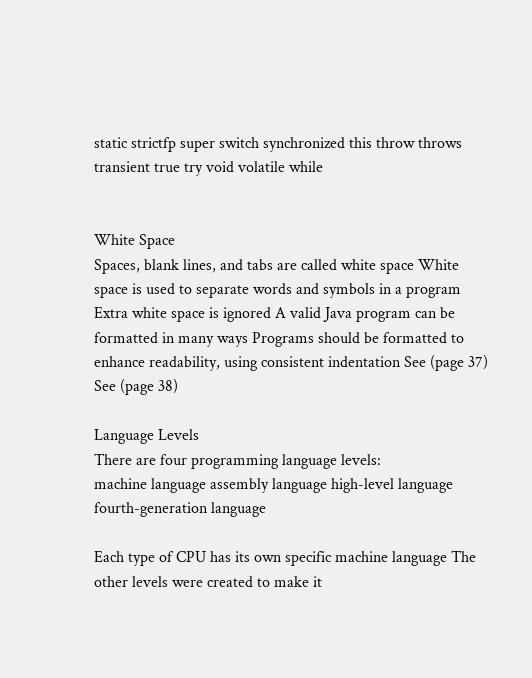static strictfp super switch synchronized this throw throws transient true try void volatile while


White Space
Spaces, blank lines, and tabs are called white space White space is used to separate words and symbols in a program Extra white space is ignored A valid Java program can be formatted in many ways Programs should be formatted to enhance readability, using consistent indentation See (page 37) See (page 38)

Language Levels
There are four programming language levels:
machine language assembly language high-level language fourth-generation language

Each type of CPU has its own specific machine language The other levels were created to make it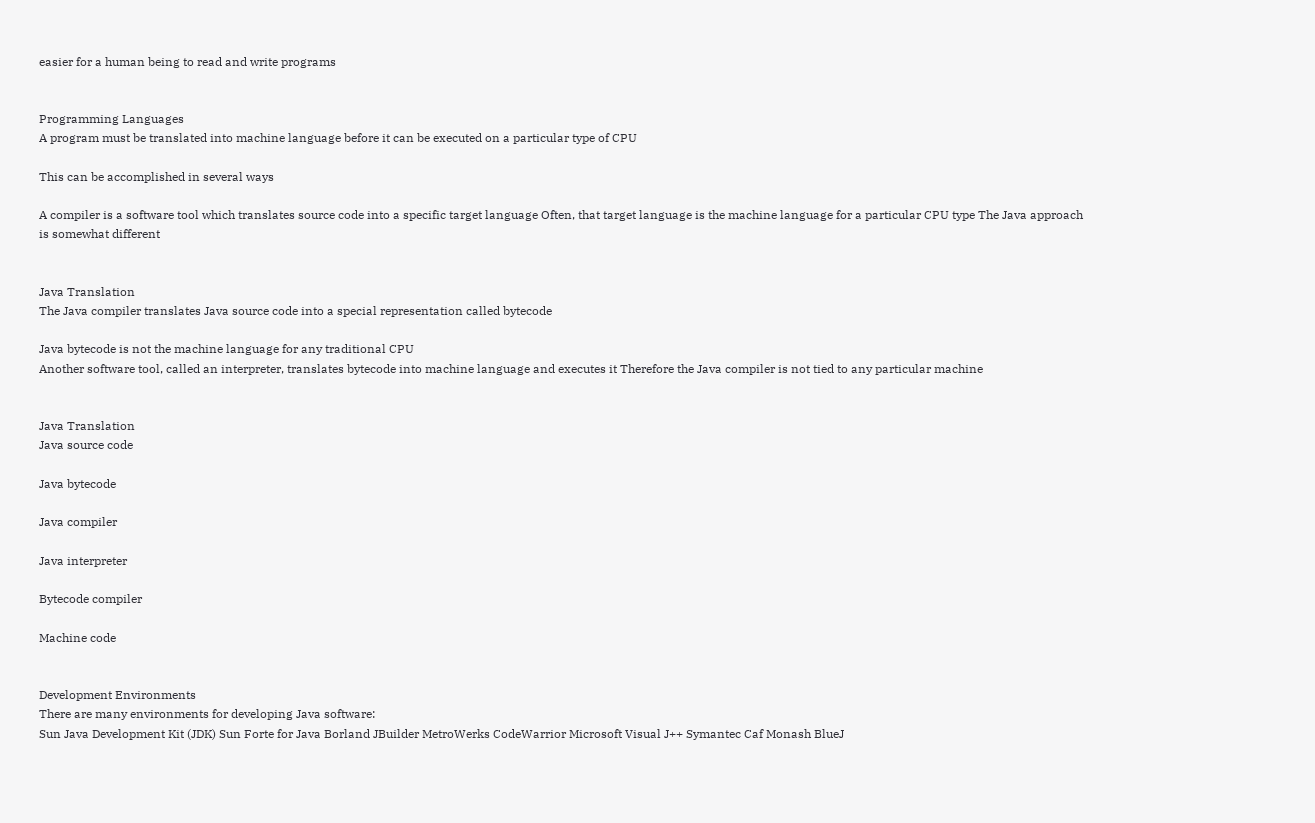easier for a human being to read and write programs


Programming Languages
A program must be translated into machine language before it can be executed on a particular type of CPU

This can be accomplished in several ways

A compiler is a software tool which translates source code into a specific target language Often, that target language is the machine language for a particular CPU type The Java approach is somewhat different


Java Translation
The Java compiler translates Java source code into a special representation called bytecode

Java bytecode is not the machine language for any traditional CPU
Another software tool, called an interpreter, translates bytecode into machine language and executes it Therefore the Java compiler is not tied to any particular machine


Java Translation
Java source code

Java bytecode

Java compiler

Java interpreter

Bytecode compiler

Machine code


Development Environments
There are many environments for developing Java software:
Sun Java Development Kit (JDK) Sun Forte for Java Borland JBuilder MetroWerks CodeWarrior Microsoft Visual J++ Symantec Caf Monash BlueJ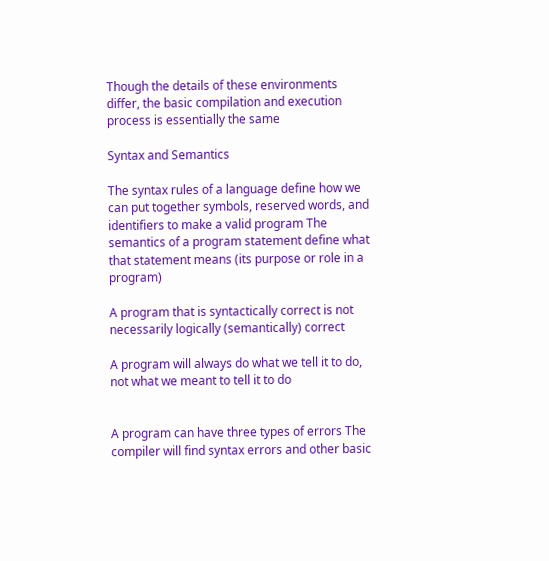Though the details of these environments differ, the basic compilation and execution process is essentially the same

Syntax and Semantics

The syntax rules of a language define how we can put together symbols, reserved words, and identifiers to make a valid program The semantics of a program statement define what that statement means (its purpose or role in a program)

A program that is syntactically correct is not necessarily logically (semantically) correct

A program will always do what we tell it to do, not what we meant to tell it to do


A program can have three types of errors The compiler will find syntax errors and other basic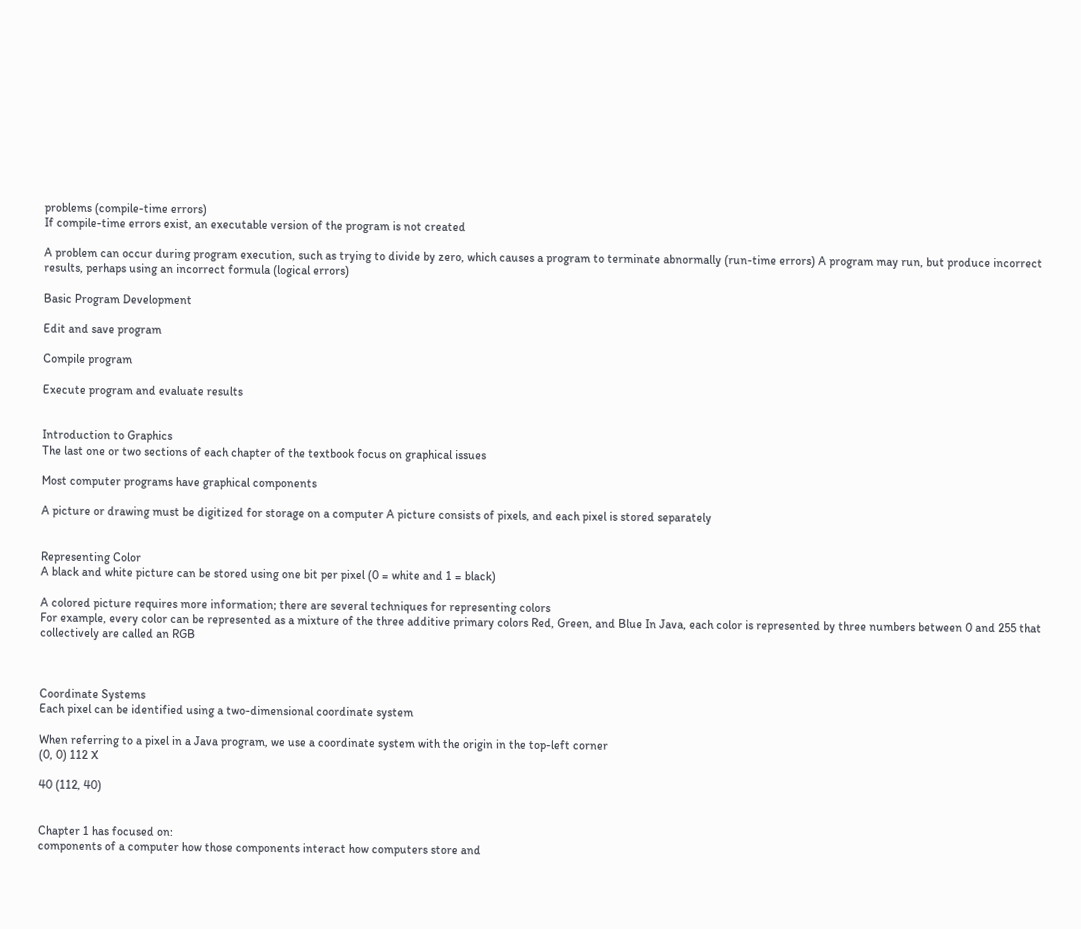problems (compile-time errors)
If compile-time errors exist, an executable version of the program is not created

A problem can occur during program execution, such as trying to divide by zero, which causes a program to terminate abnormally (run-time errors) A program may run, but produce incorrect results, perhaps using an incorrect formula (logical errors)

Basic Program Development

Edit and save program

Compile program

Execute program and evaluate results


Introduction to Graphics
The last one or two sections of each chapter of the textbook focus on graphical issues

Most computer programs have graphical components

A picture or drawing must be digitized for storage on a computer A picture consists of pixels, and each pixel is stored separately


Representing Color
A black and white picture can be stored using one bit per pixel (0 = white and 1 = black)

A colored picture requires more information; there are several techniques for representing colors
For example, every color can be represented as a mixture of the three additive primary colors Red, Green, and Blue In Java, each color is represented by three numbers between 0 and 255 that collectively are called an RGB



Coordinate Systems
Each pixel can be identified using a two-dimensional coordinate system

When referring to a pixel in a Java program, we use a coordinate system with the origin in the top-left corner
(0, 0) 112 X

40 (112, 40)


Chapter 1 has focused on:
components of a computer how those components interact how computers store and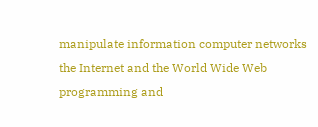manipulate information computer networks the Internet and the World Wide Web programming and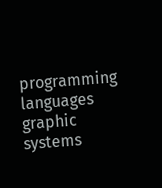programming languages graphic systems